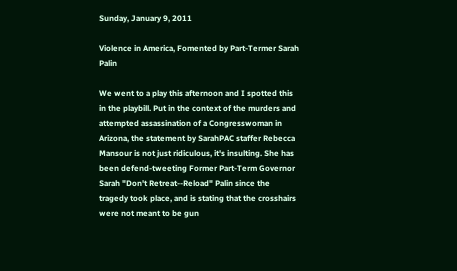Sunday, January 9, 2011

Violence in America, Fomented by Part-Termer Sarah Palin

We went to a play this afternoon and I spotted this in the playbill. Put in the context of the murders and attempted assassination of a Congresswoman in Arizona, the statement by SarahPAC staffer Rebecca Mansour is not just ridiculous, it's insulting. She has been defend-tweeting Former Part-Term Governor Sarah "Don't Retreat--Reload" Palin since the tragedy took place, and is stating that the crosshairs were not meant to be gun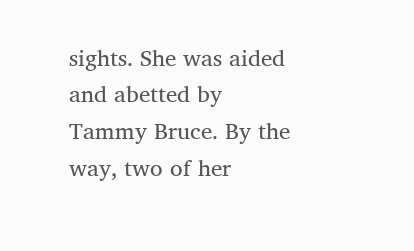sights. She was aided and abetted by Tammy Bruce. By the way, two of her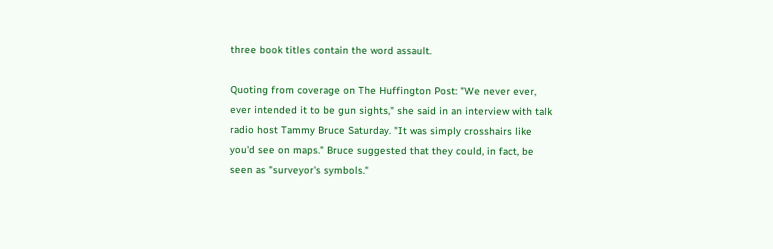three book titles contain the word assault.

Quoting from coverage on The Huffington Post: "We never ever, ever intended it to be gun sights," she said in an interview with talk radio host Tammy Bruce Saturday. "It was simply crosshairs like you'd see on maps." Bruce suggested that they could, in fact, be seen as "surveyor's symbols."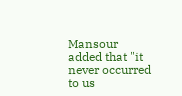Mansour added that "it never occurred to us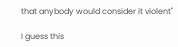that anybody would consider it violent"

I guess this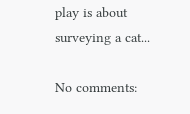play is about surveying a cat...

No comments: